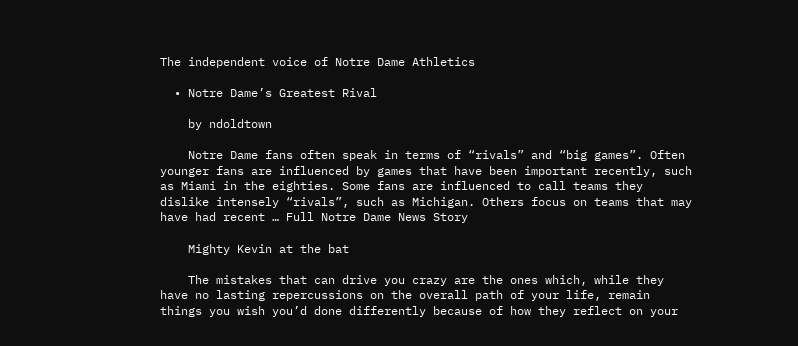The independent voice of Notre Dame Athletics

  • Notre Dame’s Greatest Rival

    by ndoldtown

    Notre Dame fans often speak in terms of “rivals” and “big games”. Often younger fans are influenced by games that have been important recently, such as Miami in the eighties. Some fans are influenced to call teams they dislike intensely “rivals”, such as Michigan. Others focus on teams that may have had recent … Full Notre Dame News Story

    Mighty Kevin at the bat

    The mistakes that can drive you crazy are the ones which, while they have no lasting repercussions on the overall path of your life, remain things you wish you’d done differently because of how they reflect on your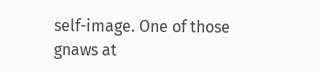self-image. One of those gnaws at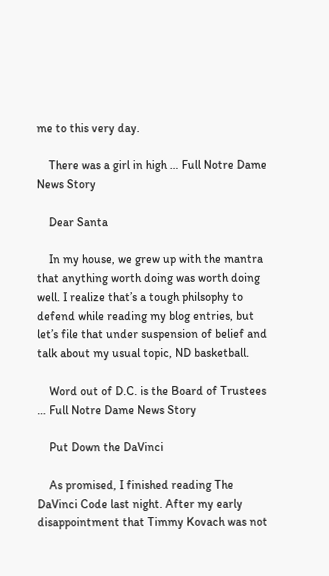me to this very day.

    There was a girl in high … Full Notre Dame News Story

    Dear Santa

    In my house, we grew up with the mantra that anything worth doing was worth doing well. I realize that’s a tough philsophy to defend while reading my blog entries, but let’s file that under suspension of belief and talk about my usual topic, ND basketball.

    Word out of D.C. is the Board of Trustees … Full Notre Dame News Story

    Put Down the DaVinci

    As promised, I finished reading The DaVinci Code last night. After my early disappointment that Timmy Kovach was not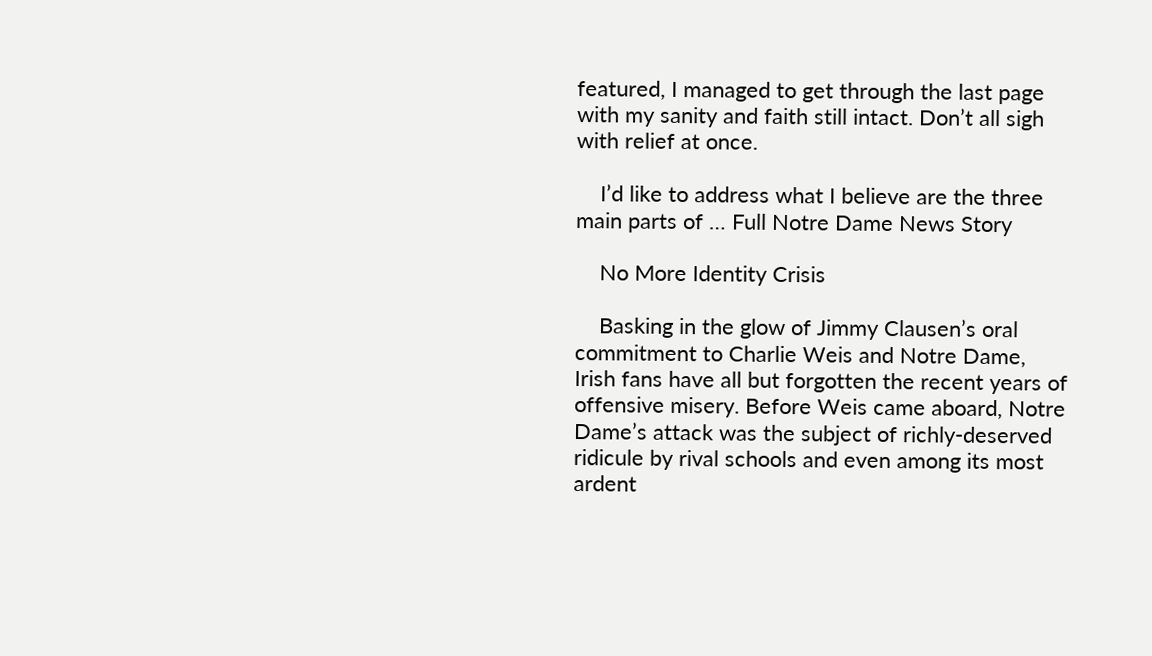featured, I managed to get through the last page with my sanity and faith still intact. Don’t all sigh with relief at once.

    I’d like to address what I believe are the three main parts of … Full Notre Dame News Story

    No More Identity Crisis

    Basking in the glow of Jimmy Clausen’s oral commitment to Charlie Weis and Notre Dame, Irish fans have all but forgotten the recent years of offensive misery. Before Weis came aboard, Notre Dame’s attack was the subject of richly-deserved ridicule by rival schools and even among its most ardent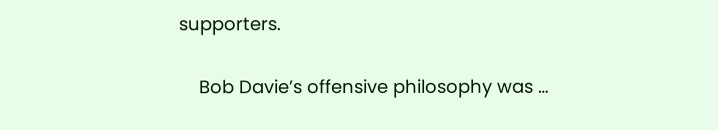supporters.

    Bob Davie’s offensive philosophy was …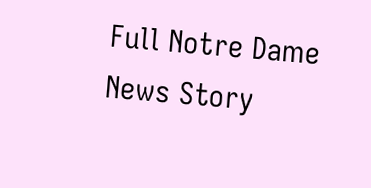Full Notre Dame News Story